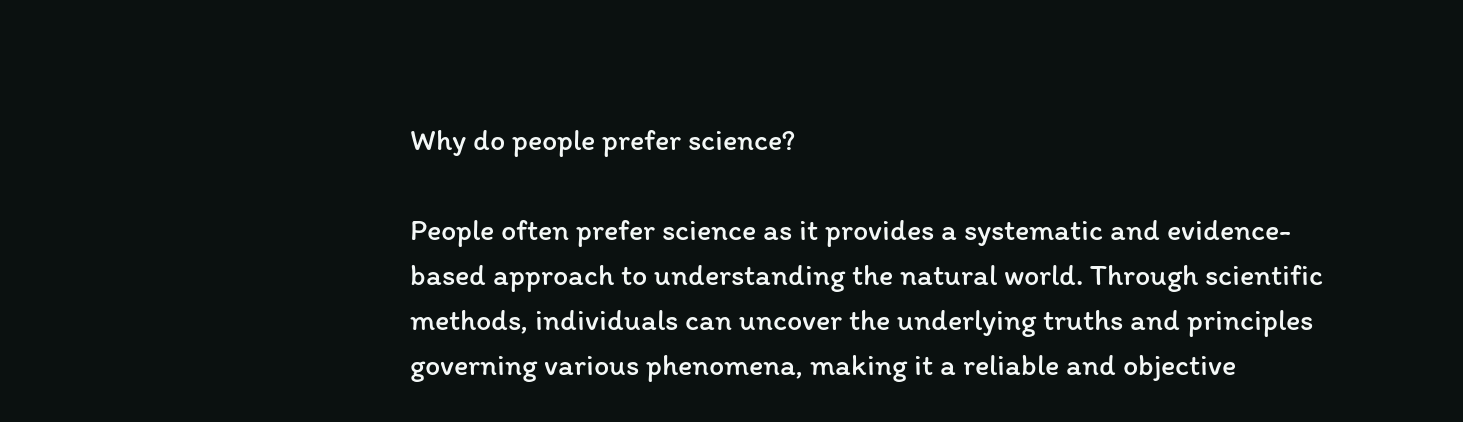Why do people prefer science?

People often prefer science as it provides a systematic and evidence-based approach to understanding the natural world. Through scientific methods, individuals can uncover the underlying truths and principles governing various phenomena, making it a reliable and objective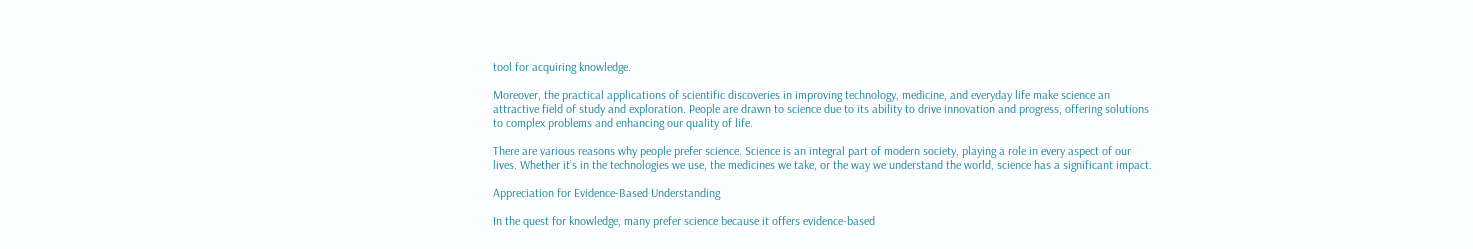tool for acquiring knowledge.

Moreover, the practical applications of scientific discoveries in improving technology, medicine, and everyday life make science an attractive field of study and exploration. People are drawn to science due to its ability to drive innovation and progress, offering solutions to complex problems and enhancing our quality of life.

There are various reasons why people prefer science. Science is an integral part of modern society, playing a role in every aspect of our lives. Whether it’s in the technologies we use, the medicines we take, or the way we understand the world, science has a significant impact.

Appreciation for Evidence-Based Understanding

In the quest for knowledge, many prefer science because it offers evidence-based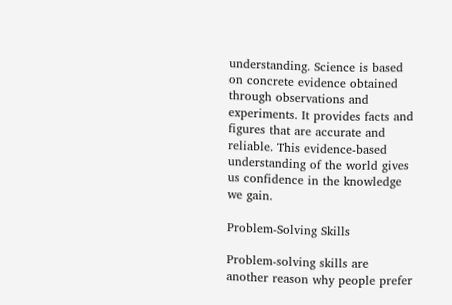understanding. Science is based on concrete evidence obtained through observations and experiments. It provides facts and figures that are accurate and reliable. This evidence-based understanding of the world gives us confidence in the knowledge we gain.

Problem-Solving Skills

Problem-solving skills are another reason why people prefer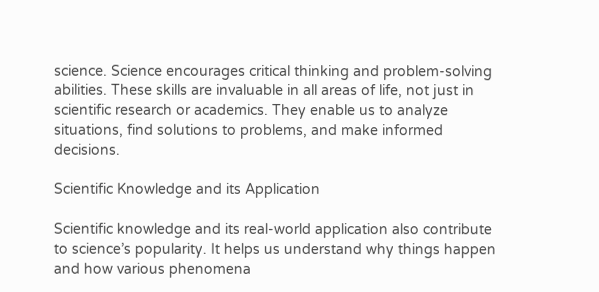science. Science encourages critical thinking and problem-solving abilities. These skills are invaluable in all areas of life, not just in scientific research or academics. They enable us to analyze situations, find solutions to problems, and make informed decisions.

Scientific Knowledge and its Application

Scientific knowledge and its real-world application also contribute to science’s popularity. It helps us understand why things happen and how various phenomena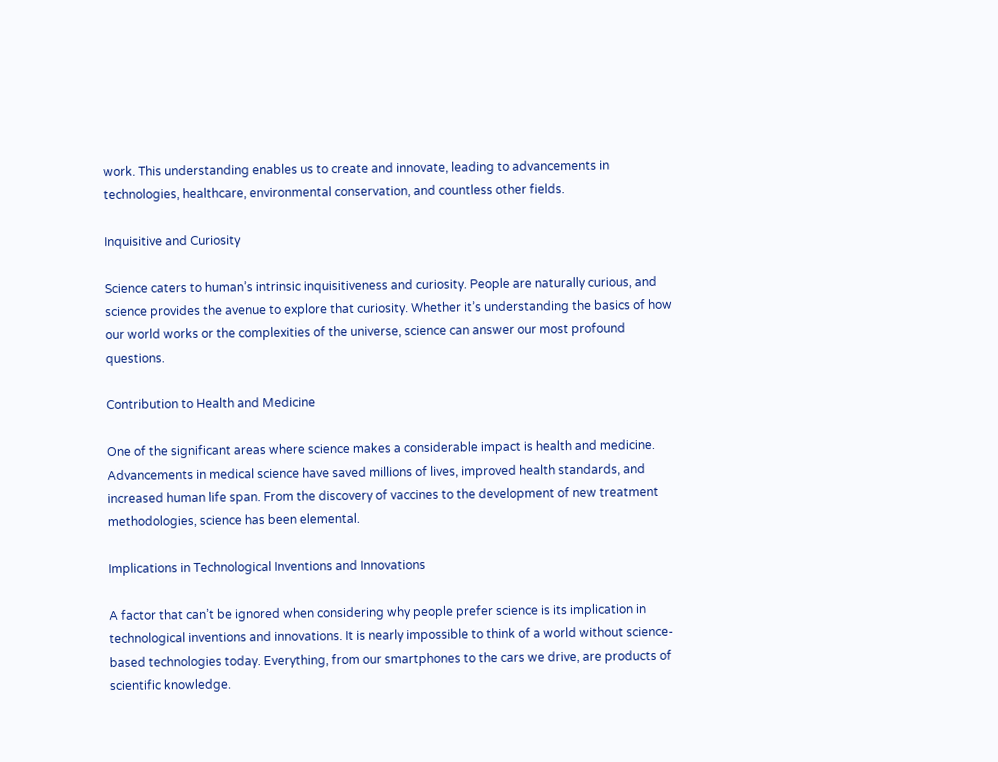work. This understanding enables us to create and innovate, leading to advancements in technologies, healthcare, environmental conservation, and countless other fields.

Inquisitive and Curiosity

Science caters to human’s intrinsic inquisitiveness and curiosity. People are naturally curious, and science provides the avenue to explore that curiosity. Whether it’s understanding the basics of how our world works or the complexities of the universe, science can answer our most profound questions.

Contribution to Health and Medicine

One of the significant areas where science makes a considerable impact is health and medicine. Advancements in medical science have saved millions of lives, improved health standards, and increased human life span. From the discovery of vaccines to the development of new treatment methodologies, science has been elemental.

Implications in Technological Inventions and Innovations

A factor that can’t be ignored when considering why people prefer science is its implication in technological inventions and innovations. It is nearly impossible to think of a world without science-based technologies today. Everything, from our smartphones to the cars we drive, are products of scientific knowledge.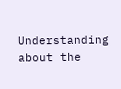Understanding about the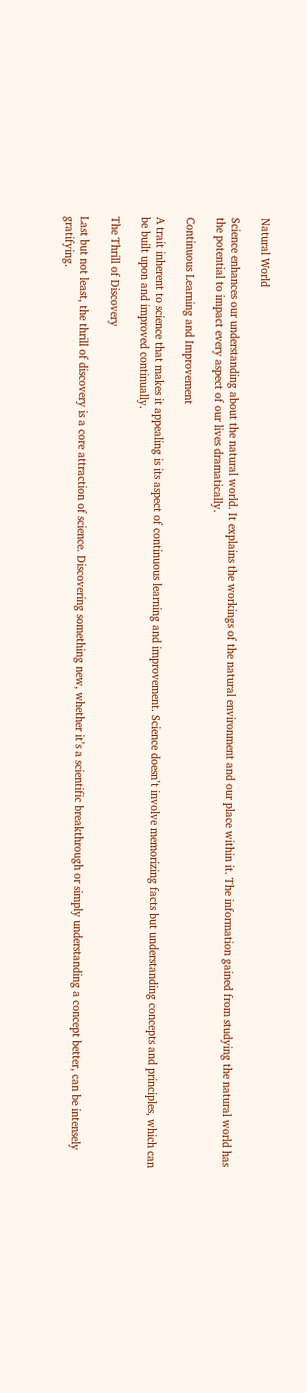Natural World

Science enhances our understanding about the natural world. It explains the workings of the natural environment and our place within it. The information gained from studying the natural world has the potential to impact every aspect of our lives dramatically.

Continuous Learning and Improvement

A trait inherent to science that makes it appealing is its aspect of continuous learning and improvement. Science doesn’t involve memorizing facts but understanding concepts and principles, which can be built upon and improved continually.

The Thrill of Discovery

Last but not least, the thrill of discovery is a core attraction of science. Discovering something new, whether it’s a scientific breakthrough or simply understanding a concept better, can be intensely gratifying.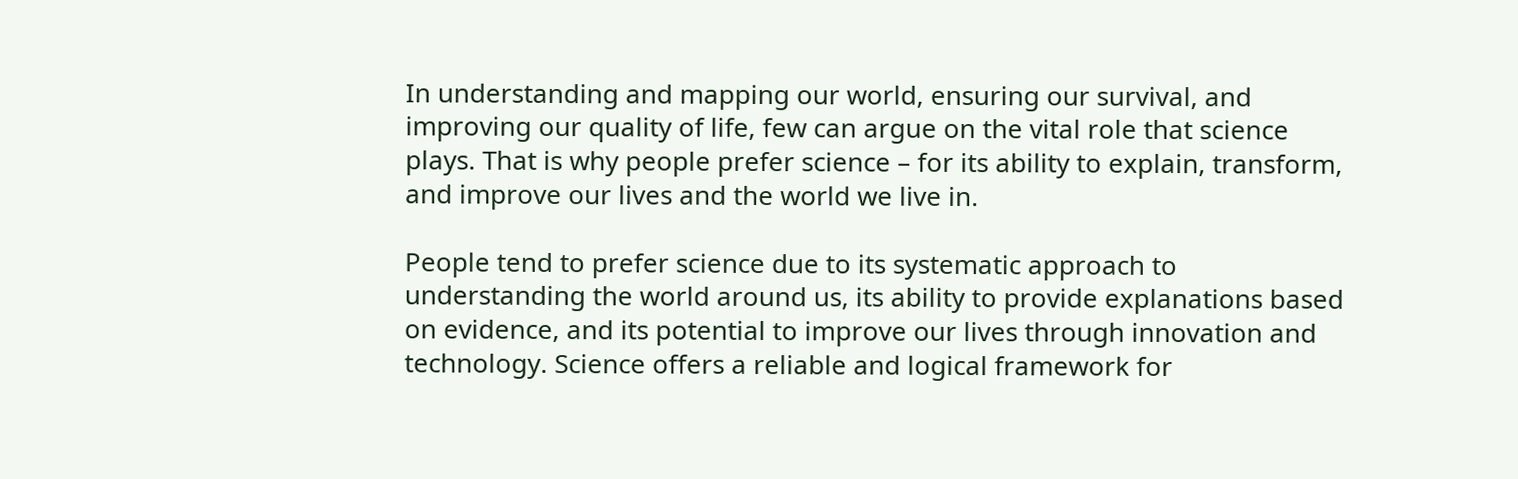In understanding and mapping our world, ensuring our survival, and improving our quality of life, few can argue on the vital role that science plays. That is why people prefer science – for its ability to explain, transform, and improve our lives and the world we live in.

People tend to prefer science due to its systematic approach to understanding the world around us, its ability to provide explanations based on evidence, and its potential to improve our lives through innovation and technology. Science offers a reliable and logical framework for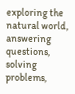exploring the natural world, answering questions, solving problems,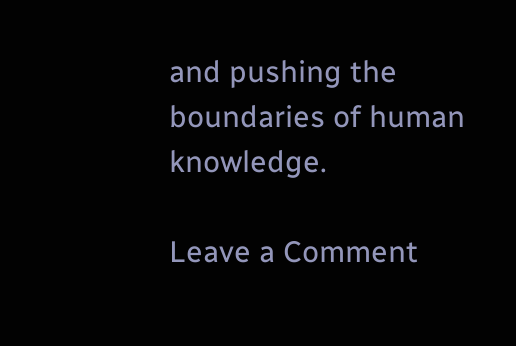and pushing the boundaries of human knowledge.

Leave a Comment